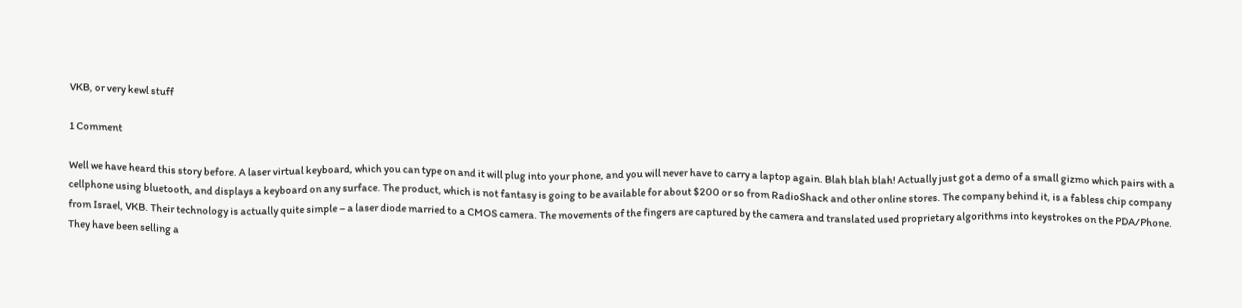VKB, or very kewl stuff

1 Comment

Well we have heard this story before. A laser virtual keyboard, which you can type on and it will plug into your phone, and you will never have to carry a laptop again. Blah blah blah! Actually just got a demo of a small gizmo which pairs with a cellphone using bluetooth, and displays a keyboard on any surface. The product, which is not fantasy is going to be available for about $200 or so from RadioShack and other online stores. The company behind it, is a fabless chip company from Israel, VKB. Their technology is actually quite simple – a laser diode married to a CMOS camera. The movements of the fingers are captured by the camera and translated used proprietary algorithms into keystrokes on the PDA/Phone. They have been selling a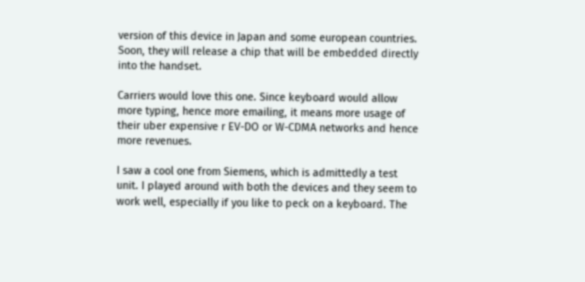version of this device in Japan and some european countries. Soon, they will release a chip that will be embedded directly into the handset.

Carriers would love this one. Since keyboard would allow more typing, hence more emailing, it means more usage of their uber expensive r EV-DO or W-CDMA networks and hence more revenues.

I saw a cool one from Siemens, which is admittedly a test unit. I played around with both the devices and they seem to work well, especially if you like to peck on a keyboard. The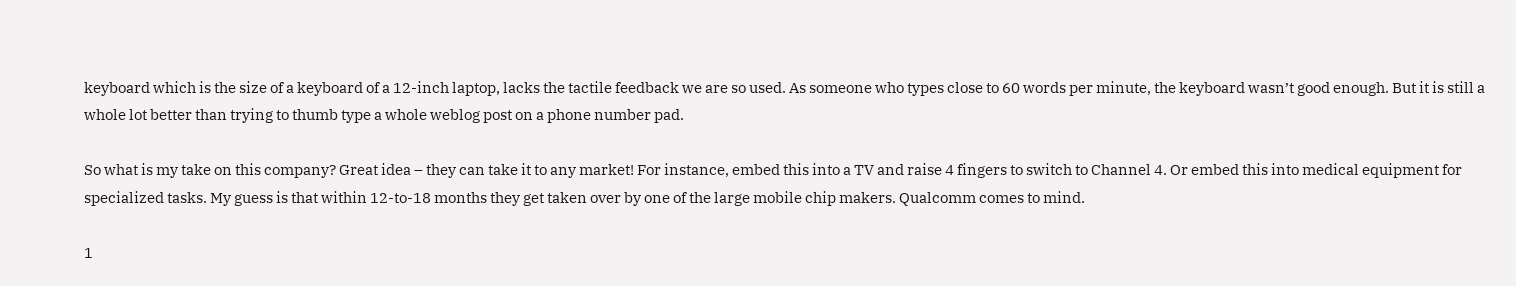keyboard which is the size of a keyboard of a 12-inch laptop, lacks the tactile feedback we are so used. As someone who types close to 60 words per minute, the keyboard wasn’t good enough. But it is still a whole lot better than trying to thumb type a whole weblog post on a phone number pad.

So what is my take on this company? Great idea – they can take it to any market! For instance, embed this into a TV and raise 4 fingers to switch to Channel 4. Or embed this into medical equipment for specialized tasks. My guess is that within 12-to-18 months they get taken over by one of the large mobile chip makers. Qualcomm comes to mind.

1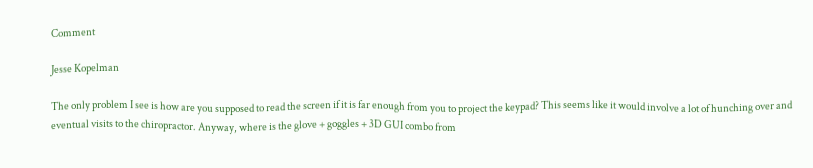Comment

Jesse Kopelman

The only problem I see is how are you supposed to read the screen if it is far enough from you to project the keypad? This seems like it would involve a lot of hunching over and eventual visits to the chiropractor. Anyway, where is the glove + goggles + 3D GUI combo from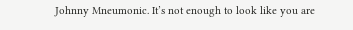Johnny Mneumonic. It’s not enough to look like you are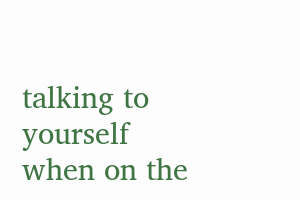talking to yourself when on the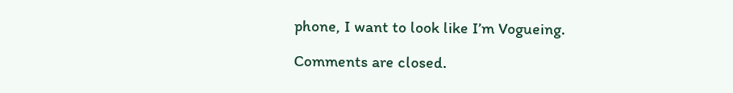phone, I want to look like I’m Vogueing.

Comments are closed.